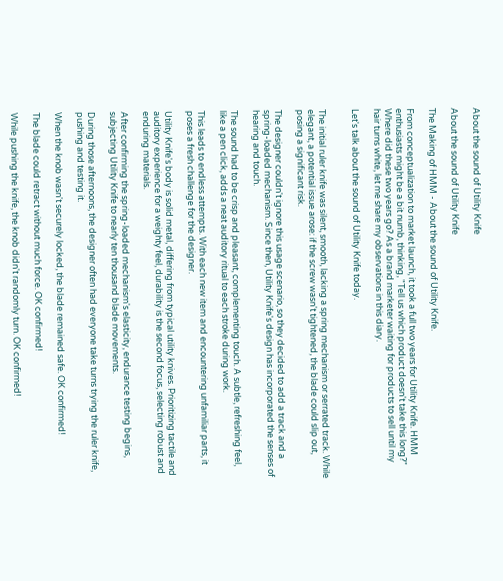About the sound of Utility Knife

About the sound of Utility Knife

The Making of HMM - About the sound of Utility Knife.

From conceptualization to market launch, it took a full two years for Utility Knife. HMM enthusiasts might be a bit numb, thinking, "Tell us which product doesn't take this long?" Where did these two years go? As a brand marketer waiting for products to sell until my hair turns white, let me share my observations in this diary.

Let's talk about the sound of Utility Knife today.


The initial ruler knife was silent, smooth, lacking a spring mechanism or serrated track. While elegant, a potential issue arose: if the screw wasn't tightened, the blade could slip out, posing a significant risk.

The designer couldn't ignore this usage scenario, so they decided to add a track and a spring-loaded mechanism. Since then, Utility Knife's design has incorporated the senses of hearing and touch.

The sound had to be crisp and pleasant, complementing touch. A subtle, refreshing feel, like a pen click, adds a neat auditory ritual to each stroke during work.

This leads to endless attempts. With each new item and encountering unfamiliar parts, it poses a fresh challenge for the designer.

Utility Knife's body is solid metal, differing from typical utility knives. Prioritizing tactile and auditory experience for a weighty feel, durability is the second focus, selecting robust and enduring materials.

After confirming the spring-loaded mechanism's elasticity, endurance testing begins, subjecting Utility Knife to nearly ten thousand blade movements.

During those afternoons, the designer often had everyone take turns trying the ruler knife, pushing and testing it.

When the knob wasn't securely locked, the blade remained safe. OK confirmed!

The blade could retract without much force. OK confirmed!

While pushing the knife, the knob didn't randomly turn. OK confirmed!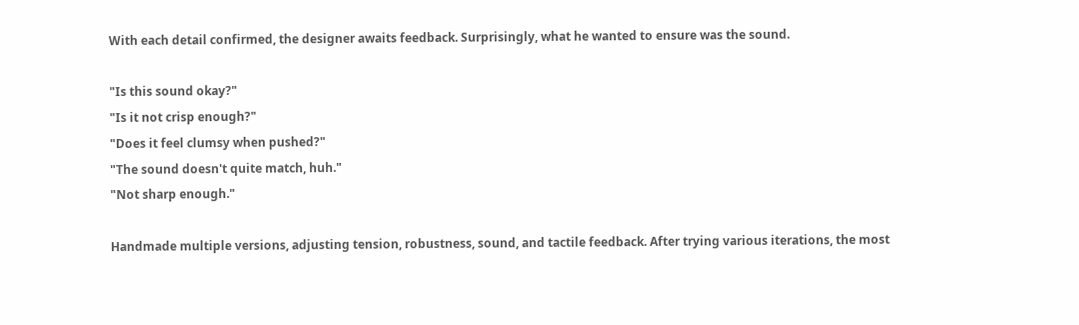With each detail confirmed, the designer awaits feedback. Surprisingly, what he wanted to ensure was the sound.

"Is this sound okay?"
"Is it not crisp enough?"
"Does it feel clumsy when pushed?"
"The sound doesn't quite match, huh."
"Not sharp enough."

Handmade multiple versions, adjusting tension, robustness, sound, and tactile feedback. After trying various iterations, the most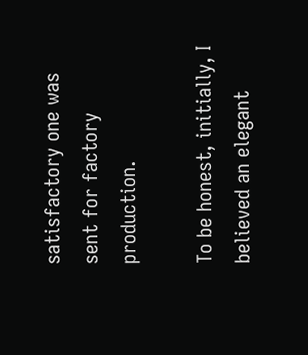satisfactory one was sent for factory production.

To be honest, initially, I believed an elegant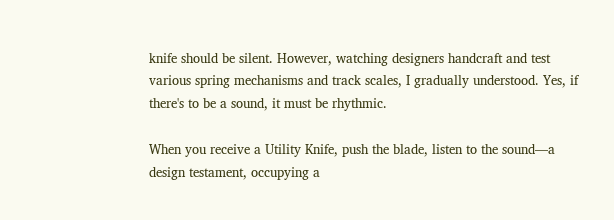knife should be silent. However, watching designers handcraft and test various spring mechanisms and track scales, I gradually understood. Yes, if there's to be a sound, it must be rhythmic.

When you receive a Utility Knife, push the blade, listen to the sound—a design testament, occupying a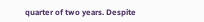quarter of two years. Despite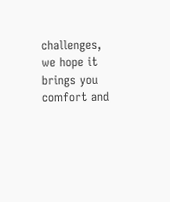challenges, we hope it brings you comfort and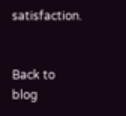satisfaction.


Back to blog